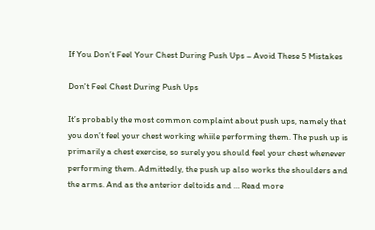If You Don’t Feel Your Chest During Push Ups – Avoid These 5 Mistakes

Don't Feel Chest During Push Ups

It’s probably the most common complaint about push ups, namely that you don’t feel your chest working whiile performing them. The push up is primarily a chest exercise, so surely you should feel your chest whenever performing them. Admittedly, the push up also works the shoulders and the arms. And as the anterior deltoids and … Read more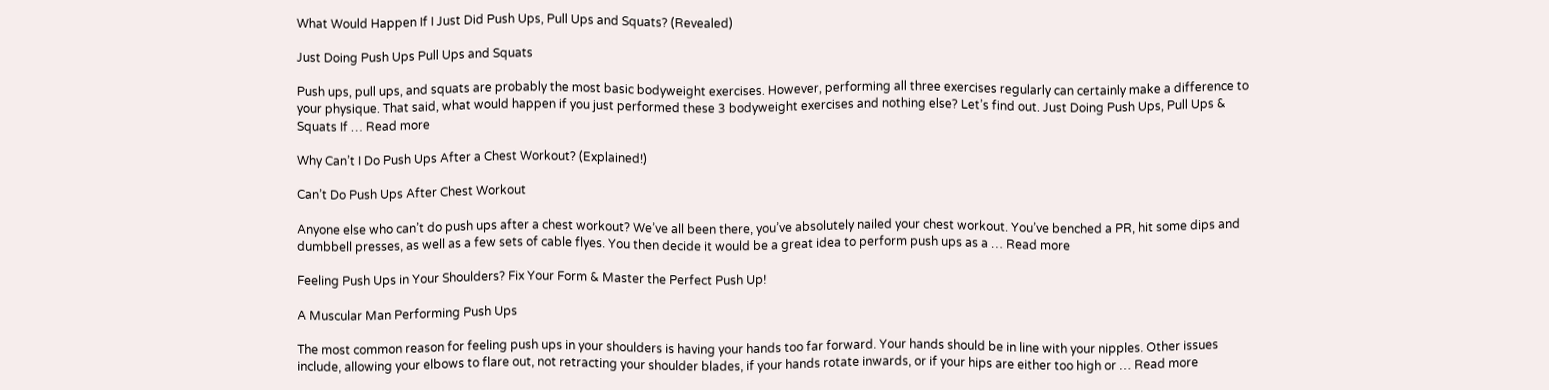What Would Happen If I Just Did Push Ups, Pull Ups and Squats? (Revealed)

Just Doing Push Ups Pull Ups and Squats

Push ups, pull ups, and squats are probably the most basic bodyweight exercises. However, performing all three exercises regularly can certainly make a difference to your physique. That said, what would happen if you just performed these 3 bodyweight exercises and nothing else? Let’s find out. Just Doing Push Ups, Pull Ups & Squats If … Read more

Why Can’t I Do Push Ups After a Chest Workout? (Explained!)

Can’t Do Push Ups After Chest Workout

Anyone else who can’t do push ups after a chest workout? We’ve all been there, you’ve absolutely nailed your chest workout. You’ve benched a PR, hit some dips and dumbbell presses, as well as a few sets of cable flyes. You then decide it would be a great idea to perform push ups as a … Read more

Feeling Push Ups in Your Shoulders? Fix Your Form & Master the Perfect Push Up!

A Muscular Man Performing Push Ups

The most common reason for feeling push ups in your shoulders is having your hands too far forward. Your hands should be in line with your nipples. Other issues include, allowing your elbows to flare out, not retracting your shoulder blades, if your hands rotate inwards, or if your hips are either too high or … Read more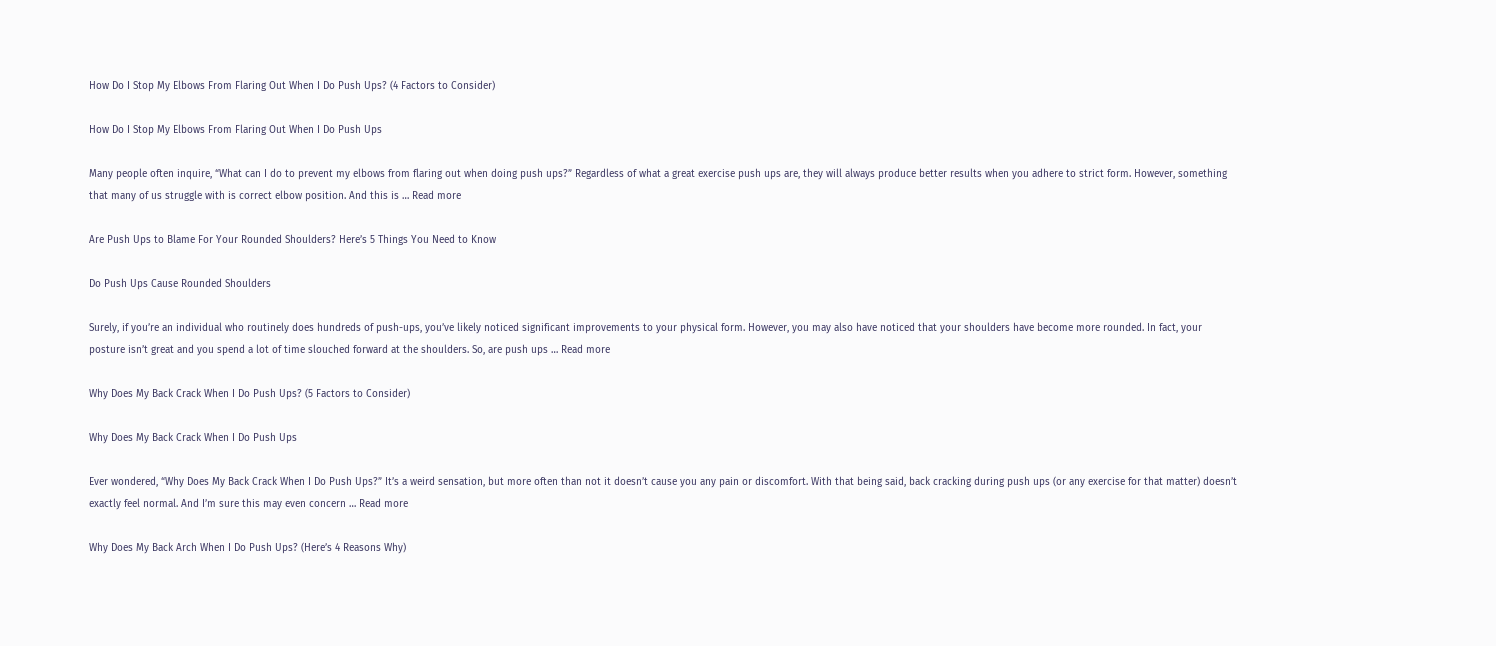How Do I Stop My Elbows From Flaring Out When I Do Push Ups? (4 Factors to Consider)

How Do I Stop My Elbows From Flaring Out When I Do Push Ups

Many people often inquire, “What can I do to prevent my elbows from flaring out when doing push ups?” Regardless of what a great exercise push ups are, they will always produce better results when you adhere to strict form. However, something that many of us struggle with is correct elbow position. And this is … Read more

Are Push Ups to Blame For Your Rounded Shoulders? Here’s 5 Things You Need to Know

Do Push Ups Cause Rounded Shoulders

Surely, if you’re an individual who routinely does hundreds of push-ups, you’ve likely noticed significant improvements to your physical form. However, you may also have noticed that your shoulders have become more rounded. In fact, your posture isn’t great and you spend a lot of time slouched forward at the shoulders. So, are push ups … Read more

Why Does My Back Crack When I Do Push Ups? (5 Factors to Consider)

Why Does My Back Crack When I Do Push Ups

Ever wondered, “Why Does My Back Crack When I Do Push Ups?” It’s a weird sensation, but more often than not it doesn’t cause you any pain or discomfort. With that being said, back cracking during push ups (or any exercise for that matter) doesn’t exactly feel normal. And I’m sure this may even concern … Read more

Why Does My Back Arch When I Do Push Ups? (Here’s 4 Reasons Why)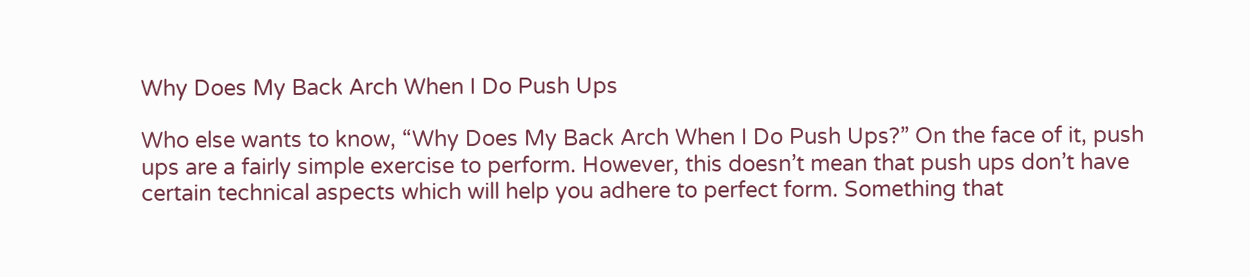Why Does My Back Arch When I Do Push Ups

Who else wants to know, “Why Does My Back Arch When I Do Push Ups?” On the face of it, push ups are a fairly simple exercise to perform. However, this doesn’t mean that push ups don’t have certain technical aspects which will help you adhere to perfect form. Something that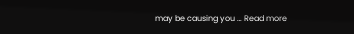may be causing you … Read more